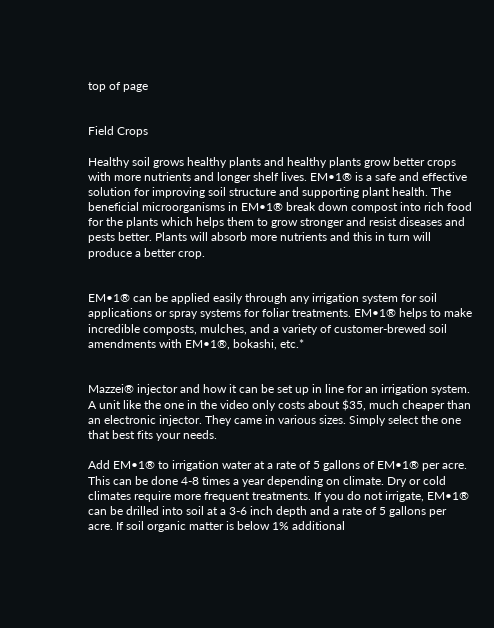top of page


Field Crops

Healthy soil grows healthy plants and healthy plants grow better crops with more nutrients and longer shelf lives. EM•1® is a safe and effective solution for improving soil structure and supporting plant health. The beneficial microorganisms in EM•1® break down compost into rich food for the plants which helps them to grow stronger and resist diseases and pests better. Plants will absorb more nutrients and this in turn will produce a better crop.


EM•1® can be applied easily through any irrigation system for soil applications or spray systems for foliar treatments. EM•1® helps to make incredible composts, mulches, and a variety of customer-brewed soil amendments with EM•1®, bokashi, etc.*


Mazzei® injector and how it can be set up in line for an irrigation system. A unit like the one in the video only costs about $35, much cheaper than an electronic injector. They came in various sizes. Simply select the one that best fits your needs.

Add EM•1® to irrigation water at a rate of 5 gallons of EM•1® per acre. This can be done 4-8 times a year depending on climate. Dry or cold climates require more frequent treatments. If you do not irrigate, EM•1® can be drilled into soil at a 3-6 inch depth and a rate of 5 gallons per acre. If soil organic matter is below 1% additional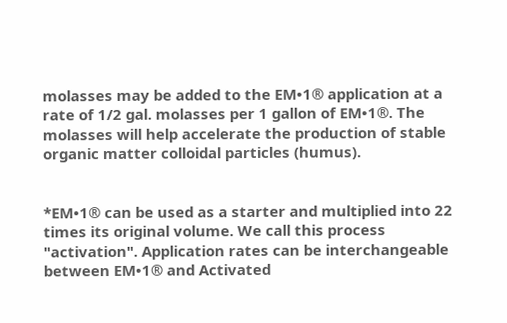molasses may be added to the EM•1® application at a rate of 1/2 gal. molasses per 1 gallon of EM•1®. The molasses will help accelerate the production of stable organic matter colloidal particles (humus).


*EM•1® can be used as a starter and multiplied into 22 times its original volume. We call this process "activation". Application rates can be interchangeable between EM•1® and Activated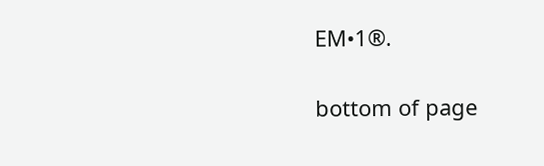EM•1®.

bottom of page